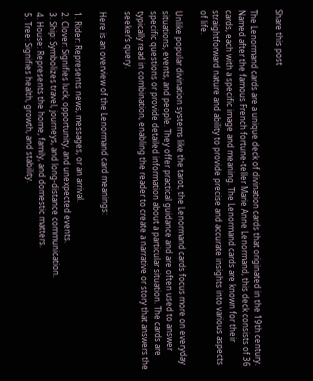Share this post

The Lenormand cards are a unique deck of divination cards that originated in the 19th century. Named after the famous French fortune-teller Marie Anne Lenormand, this deck consists of 36 cards, each with a specific image and meaning. The Lenormand cards are known for their straightforward nature and ability to provide precise and accurate insights into various aspects of life.

Unlike popular divination systems like the tarot, the Lenormand cards focus more on everyday situations, events, and people. They offer practical guidance and are often used to answer specific questions or provide detailed information about a particular situation. The cards are typically read in combination, enabling the reader to create a narrative or story that answers the seeker’s query.

Here is an overview of the Lenormand card meanings:

1. Rider: Represents news, messages, or an arrival.
2. Clover: Signifies luck, opportunity, and unexpected events.
3. Ship: Symbolizes travel, journeys, and long-distance communication.
4. House: Represents the home, family, and domestic matters.
5. Tree: Signifies health, growth, and stability.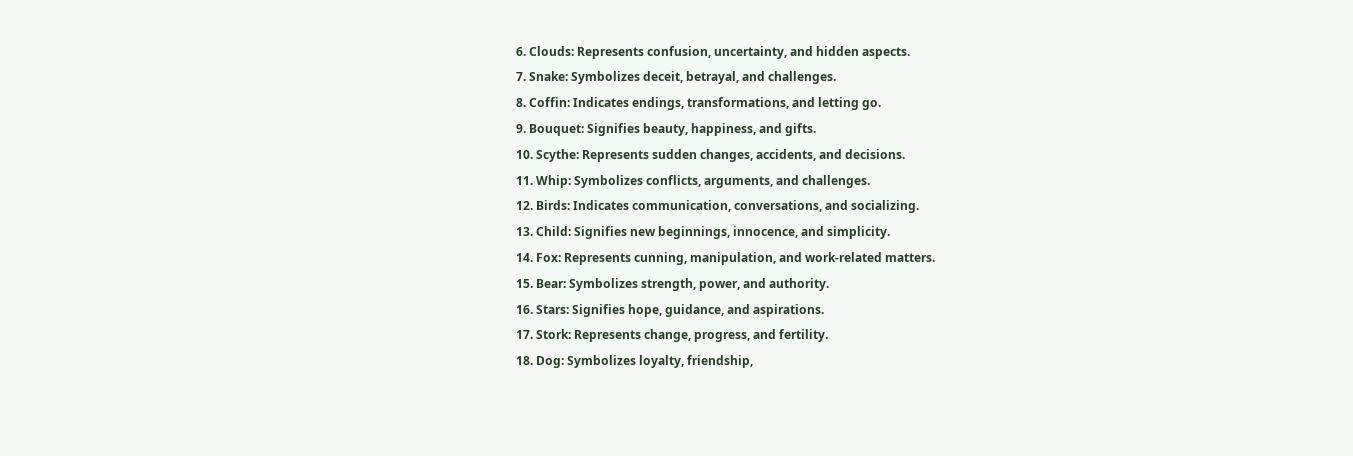6. Clouds: Represents confusion, uncertainty, and hidden aspects.
7. Snake: Symbolizes deceit, betrayal, and challenges.
8. Coffin: Indicates endings, transformations, and letting go.
9. Bouquet: Signifies beauty, happiness, and gifts.
10. Scythe: Represents sudden changes, accidents, and decisions.
11. Whip: Symbolizes conflicts, arguments, and challenges.
12. Birds: Indicates communication, conversations, and socializing.
13. Child: Signifies new beginnings, innocence, and simplicity.
14. Fox: Represents cunning, manipulation, and work-related matters.
15. Bear: Symbolizes strength, power, and authority.
16. Stars: Signifies hope, guidance, and aspirations.
17. Stork: Represents change, progress, and fertility.
18. Dog: Symbolizes loyalty, friendship,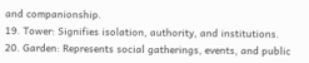and companionship.
19. Tower: Signifies isolation, authority, and institutions.
20. Garden: Represents social gatherings, events, and public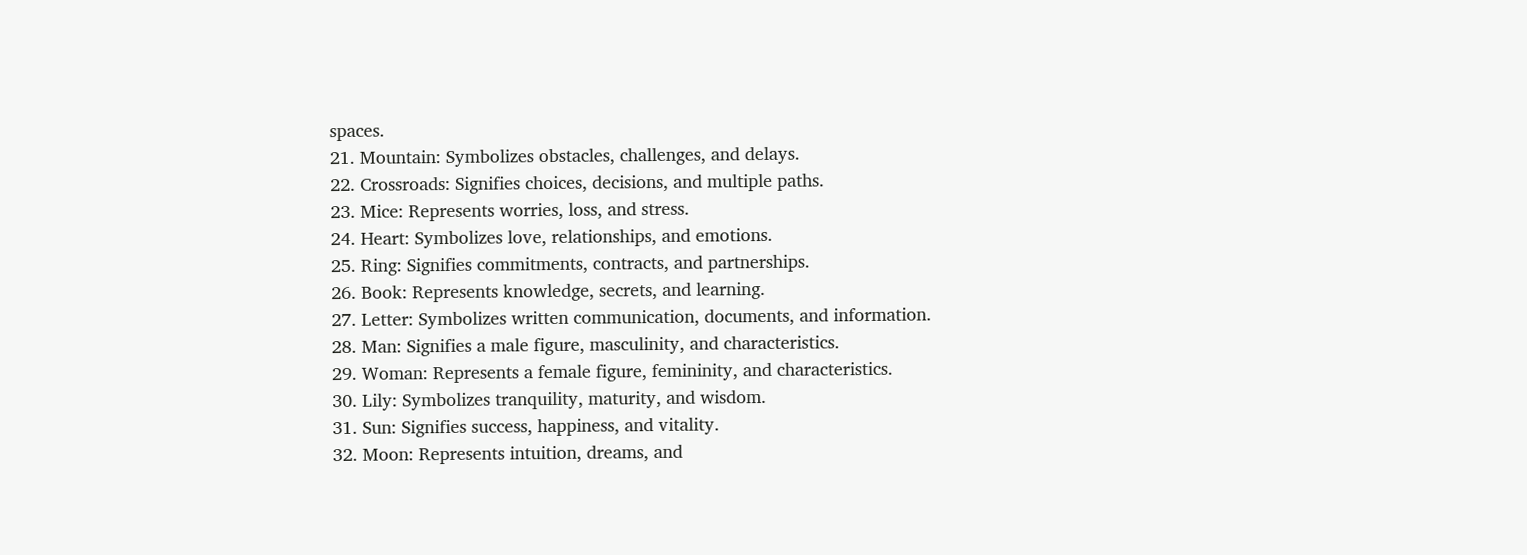spaces.
21. Mountain: Symbolizes obstacles, challenges, and delays.
22. Crossroads: Signifies choices, decisions, and multiple paths.
23. Mice: Represents worries, loss, and stress.
24. Heart: Symbolizes love, relationships, and emotions.
25. Ring: Signifies commitments, contracts, and partnerships.
26. Book: Represents knowledge, secrets, and learning.
27. Letter: Symbolizes written communication, documents, and information.
28. Man: Signifies a male figure, masculinity, and characteristics.
29. Woman: Represents a female figure, femininity, and characteristics.
30. Lily: Symbolizes tranquility, maturity, and wisdom.
31. Sun: Signifies success, happiness, and vitality.
32. Moon: Represents intuition, dreams, and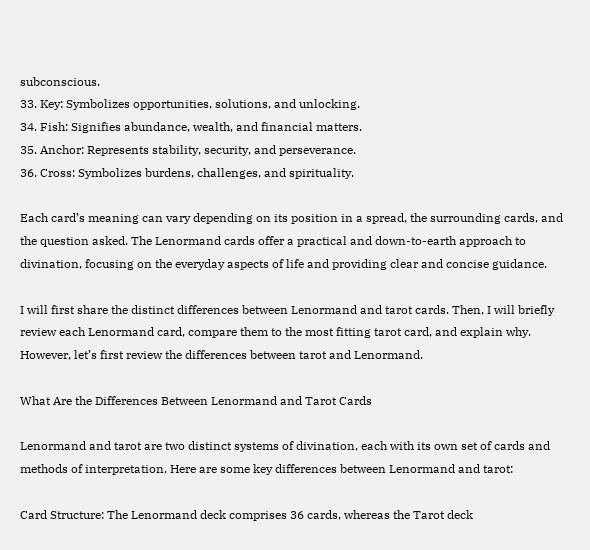subconscious.
33. Key: Symbolizes opportunities, solutions, and unlocking.
34. Fish: Signifies abundance, wealth, and financial matters.
35. Anchor: Represents stability, security, and perseverance.
36. Cross: Symbolizes burdens, challenges, and spirituality.

Each card’s meaning can vary depending on its position in a spread, the surrounding cards, and the question asked. The Lenormand cards offer a practical and down-to-earth approach to divination, focusing on the everyday aspects of life and providing clear and concise guidance.

I will first share the distinct differences between Lenormand and tarot cards. Then, I will briefly review each Lenormand card, compare them to the most fitting tarot card, and explain why. However, let’s first review the differences between tarot and Lenormand.

What Are the Differences Between Lenormand and Tarot Cards

Lenormand and tarot are two distinct systems of divination, each with its own set of cards and methods of interpretation. Here are some key differences between Lenormand and tarot:

Card Structure: The Lenormand deck comprises 36 cards, whereas the Tarot deck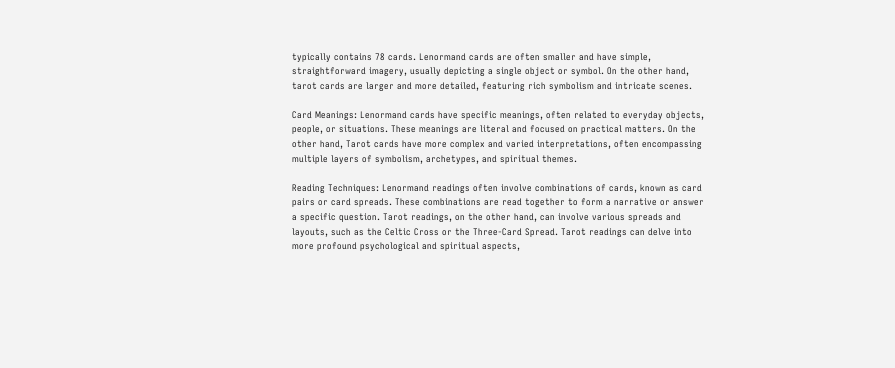typically contains 78 cards. Lenormand cards are often smaller and have simple, straightforward imagery, usually depicting a single object or symbol. On the other hand, tarot cards are larger and more detailed, featuring rich symbolism and intricate scenes.

Card Meanings: Lenormand cards have specific meanings, often related to everyday objects, people, or situations. These meanings are literal and focused on practical matters. On the other hand, Tarot cards have more complex and varied interpretations, often encompassing multiple layers of symbolism, archetypes, and spiritual themes.

Reading Techniques: Lenormand readings often involve combinations of cards, known as card pairs or card spreads. These combinations are read together to form a narrative or answer a specific question. Tarot readings, on the other hand, can involve various spreads and layouts, such as the Celtic Cross or the Three-Card Spread. Tarot readings can delve into more profound psychological and spiritual aspects,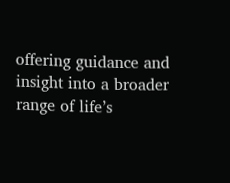offering guidance and insight into a broader range of life’s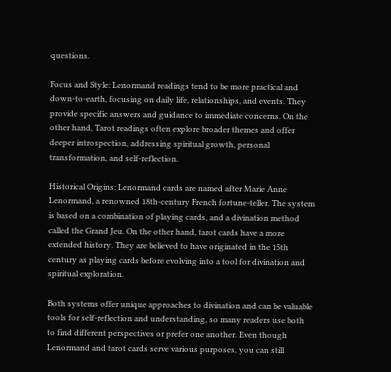questions.

Focus and Style: Lenormand readings tend to be more practical and down-to-earth, focusing on daily life, relationships, and events. They provide specific answers and guidance to immediate concerns. On the other hand, Tarot readings often explore broader themes and offer deeper introspection, addressing spiritual growth, personal transformation, and self-reflection.

Historical Origins: Lenormand cards are named after Marie Anne Lenormand, a renowned 18th-century French fortune-teller. The system is based on a combination of playing cards, and a divination method called the Grand Jeu. On the other hand, tarot cards have a more extended history. They are believed to have originated in the 15th century as playing cards before evolving into a tool for divination and spiritual exploration.

Both systems offer unique approaches to divination and can be valuable tools for self-reflection and understanding, so many readers use both to find different perspectives or prefer one another. Even though Lenormand and tarot cards serve various purposes, you can still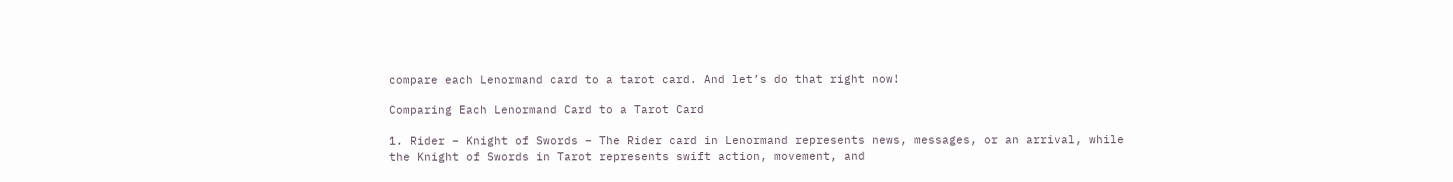compare each Lenormand card to a tarot card. And let’s do that right now!

Comparing Each Lenormand Card to a Tarot Card

1. Rider – Knight of Swords – The Rider card in Lenormand represents news, messages, or an arrival, while the Knight of Swords in Tarot represents swift action, movement, and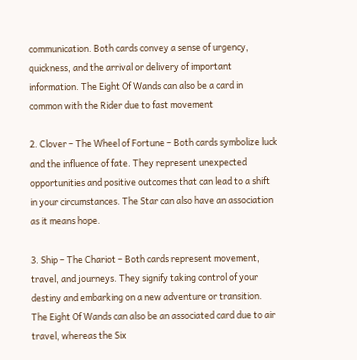communication. Both cards convey a sense of urgency, quickness, and the arrival or delivery of important information. The Eight Of Wands can also be a card in common with the Rider due to fast movement

2. Clover – The Wheel of Fortune – Both cards symbolize luck and the influence of fate. They represent unexpected opportunities and positive outcomes that can lead to a shift in your circumstances. The Star can also have an association as it means hope.

3. Ship – The Chariot – Both cards represent movement, travel, and journeys. They signify taking control of your destiny and embarking on a new adventure or transition. The Eight Of Wands can also be an associated card due to air travel, whereas the Six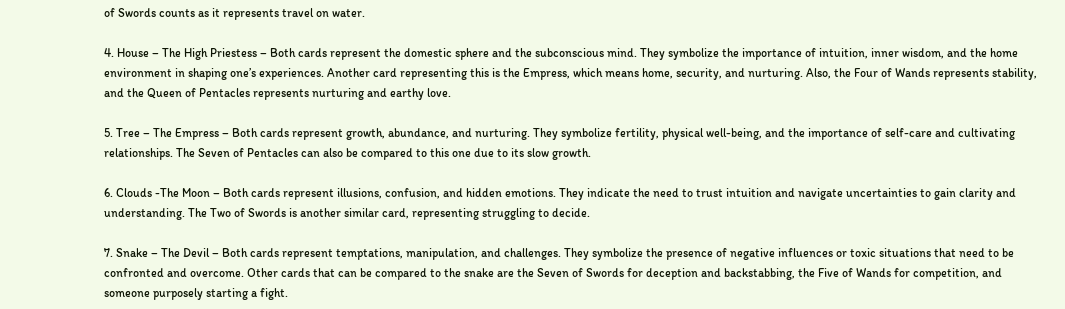of Swords counts as it represents travel on water.

4. House – The High Priestess – Both cards represent the domestic sphere and the subconscious mind. They symbolize the importance of intuition, inner wisdom, and the home environment in shaping one’s experiences. Another card representing this is the Empress, which means home, security, and nurturing. Also, the Four of Wands represents stability, and the Queen of Pentacles represents nurturing and earthy love.

5. Tree – The Empress – Both cards represent growth, abundance, and nurturing. They symbolize fertility, physical well-being, and the importance of self-care and cultivating relationships. The Seven of Pentacles can also be compared to this one due to its slow growth.

6. Clouds -The Moon – Both cards represent illusions, confusion, and hidden emotions. They indicate the need to trust intuition and navigate uncertainties to gain clarity and understanding. The Two of Swords is another similar card, representing struggling to decide.

7. Snake – The Devil – Both cards represent temptations, manipulation, and challenges. They symbolize the presence of negative influences or toxic situations that need to be confronted and overcome. Other cards that can be compared to the snake are the Seven of Swords for deception and backstabbing, the Five of Wands for competition, and someone purposely starting a fight.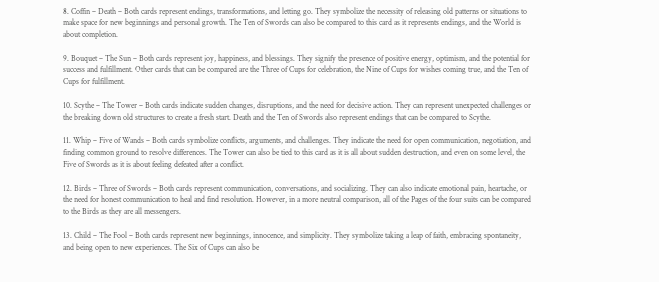8. Coffin – Death – Both cards represent endings, transformations, and letting go. They symbolize the necessity of releasing old patterns or situations to make space for new beginnings and personal growth. The Ten of Swords can also be compared to this card as it represents endings, and the World is about completion.

9. Bouquet – The Sun – Both cards represent joy, happiness, and blessings. They signify the presence of positive energy, optimism, and the potential for success and fulfillment. Other cards that can be compared are the Three of Cups for celebration, the Nine of Cups for wishes coming true, and the Ten of Cups for fulfillment.

10. Scythe – The Tower – Both cards indicate sudden changes, disruptions, and the need for decisive action. They can represent unexpected challenges or the breaking down old structures to create a fresh start. Death and the Ten of Swords also represent endings that can be compared to Scythe.

11. Whip – Five of Wands – Both cards symbolize conflicts, arguments, and challenges. They indicate the need for open communication, negotiation, and finding common ground to resolve differences. The Tower can also be tied to this card as it is all about sudden destruction, and even on some level, the Five of Swords as it is about feeling defeated after a conflict.

12. Birds – Three of Swords – Both cards represent communication, conversations, and socializing. They can also indicate emotional pain, heartache, or the need for honest communication to heal and find resolution. However, in a more neutral comparison, all of the Pages of the four suits can be compared to the Birds as they are all messengers.

13. Child – The Fool – Both cards represent new beginnings, innocence, and simplicity. They symbolize taking a leap of faith, embracing spontaneity, and being open to new experiences. The Six of Cups can also be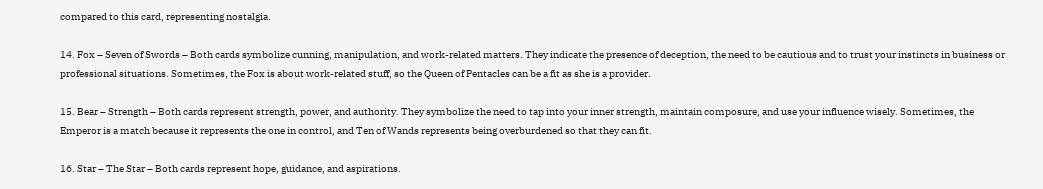compared to this card, representing nostalgia.

14. Fox – Seven of Swords – Both cards symbolize cunning, manipulation, and work-related matters. They indicate the presence of deception, the need to be cautious and to trust your instincts in business or professional situations. Sometimes, the Fox is about work-related stuff, so the Queen of Pentacles can be a fit as she is a provider.

15. Bear – Strength – Both cards represent strength, power, and authority. They symbolize the need to tap into your inner strength, maintain composure, and use your influence wisely. Sometimes, the Emperor is a match because it represents the one in control, and Ten of Wands represents being overburdened so that they can fit.

16. Star – The Star – Both cards represent hope, guidance, and aspirations.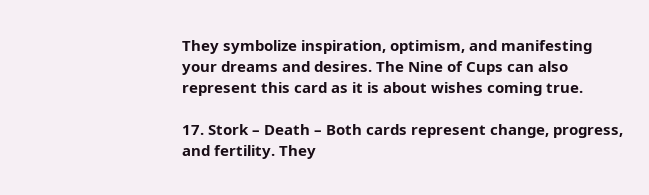They symbolize inspiration, optimism, and manifesting your dreams and desires. The Nine of Cups can also represent this card as it is about wishes coming true.

17. Stork – Death – Both cards represent change, progress, and fertility. They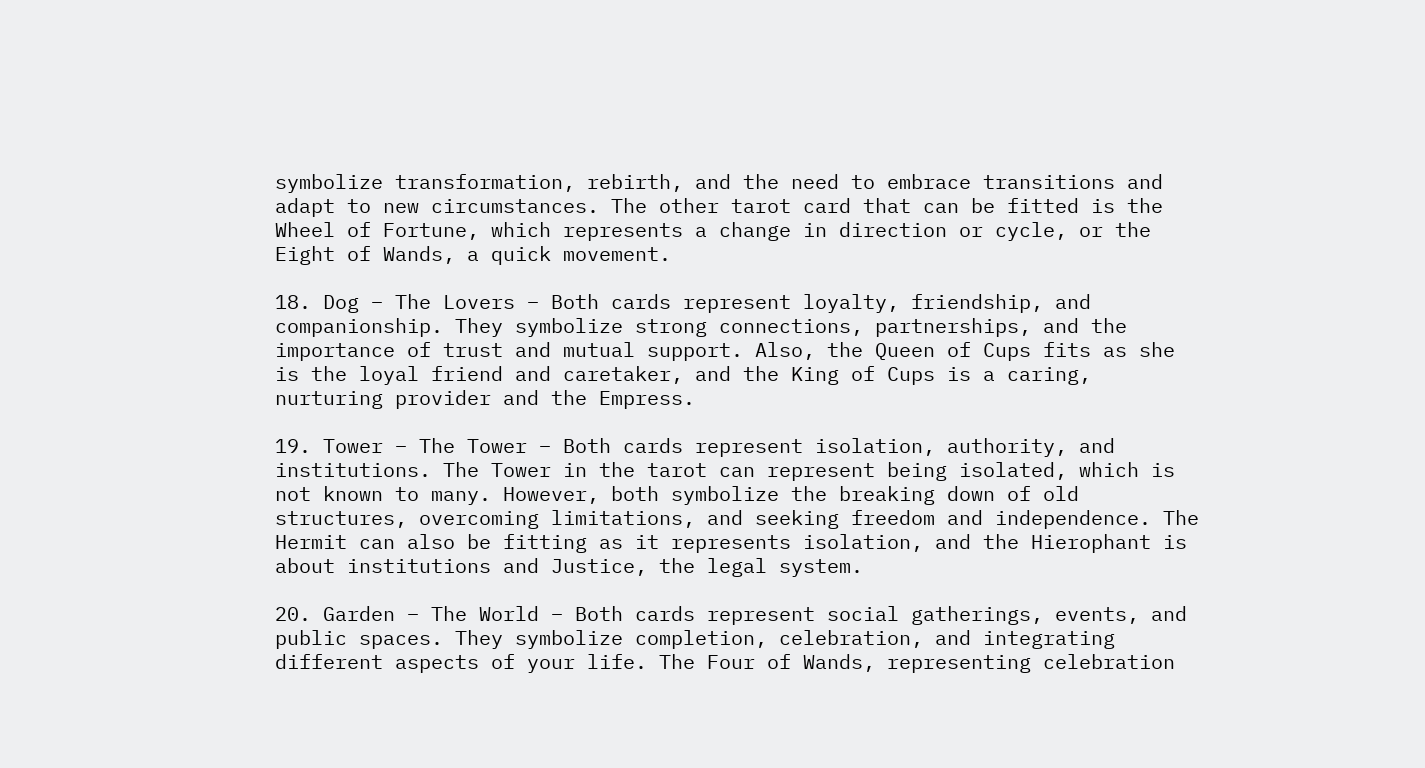symbolize transformation, rebirth, and the need to embrace transitions and adapt to new circumstances. The other tarot card that can be fitted is the Wheel of Fortune, which represents a change in direction or cycle, or the Eight of Wands, a quick movement.

18. Dog – The Lovers – Both cards represent loyalty, friendship, and companionship. They symbolize strong connections, partnerships, and the importance of trust and mutual support. Also, the Queen of Cups fits as she is the loyal friend and caretaker, and the King of Cups is a caring, nurturing provider and the Empress.

19. Tower – The Tower – Both cards represent isolation, authority, and institutions. The Tower in the tarot can represent being isolated, which is not known to many. However, both symbolize the breaking down of old structures, overcoming limitations, and seeking freedom and independence. The Hermit can also be fitting as it represents isolation, and the Hierophant is about institutions and Justice, the legal system.

20. Garden – The World – Both cards represent social gatherings, events, and public spaces. They symbolize completion, celebration, and integrating different aspects of your life. The Four of Wands, representing celebration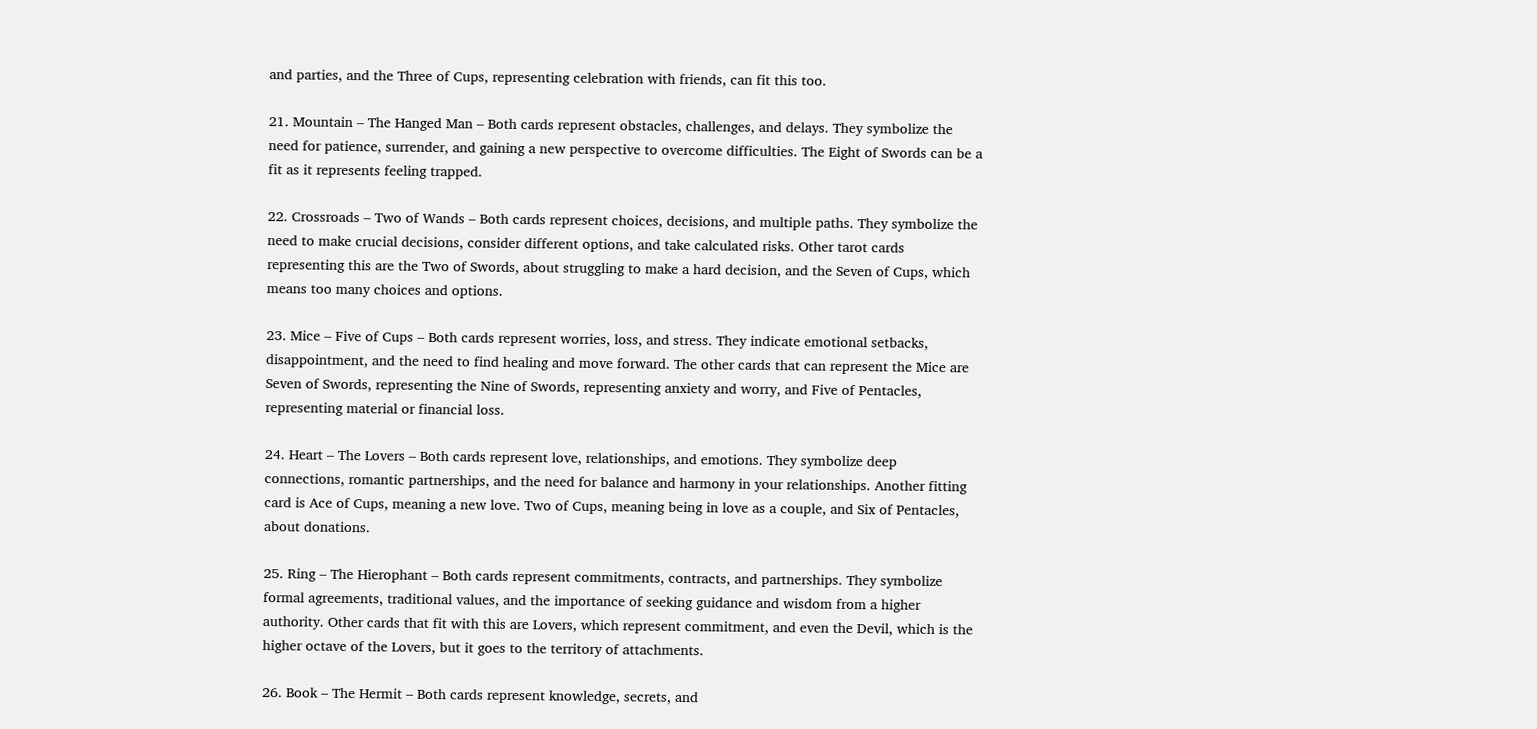and parties, and the Three of Cups, representing celebration with friends, can fit this too.

21. Mountain – The Hanged Man – Both cards represent obstacles, challenges, and delays. They symbolize the need for patience, surrender, and gaining a new perspective to overcome difficulties. The Eight of Swords can be a fit as it represents feeling trapped.

22. Crossroads – Two of Wands – Both cards represent choices, decisions, and multiple paths. They symbolize the need to make crucial decisions, consider different options, and take calculated risks. Other tarot cards representing this are the Two of Swords, about struggling to make a hard decision, and the Seven of Cups, which means too many choices and options.

23. Mice – Five of Cups – Both cards represent worries, loss, and stress. They indicate emotional setbacks, disappointment, and the need to find healing and move forward. The other cards that can represent the Mice are Seven of Swords, representing the Nine of Swords, representing anxiety and worry, and Five of Pentacles, representing material or financial loss.

24. Heart – The Lovers – Both cards represent love, relationships, and emotions. They symbolize deep connections, romantic partnerships, and the need for balance and harmony in your relationships. Another fitting card is Ace of Cups, meaning a new love. Two of Cups, meaning being in love as a couple, and Six of Pentacles, about donations.

25. Ring – The Hierophant – Both cards represent commitments, contracts, and partnerships. They symbolize formal agreements, traditional values, and the importance of seeking guidance and wisdom from a higher authority. Other cards that fit with this are Lovers, which represent commitment, and even the Devil, which is the higher octave of the Lovers, but it goes to the territory of attachments.

26. Book – The Hermit – Both cards represent knowledge, secrets, and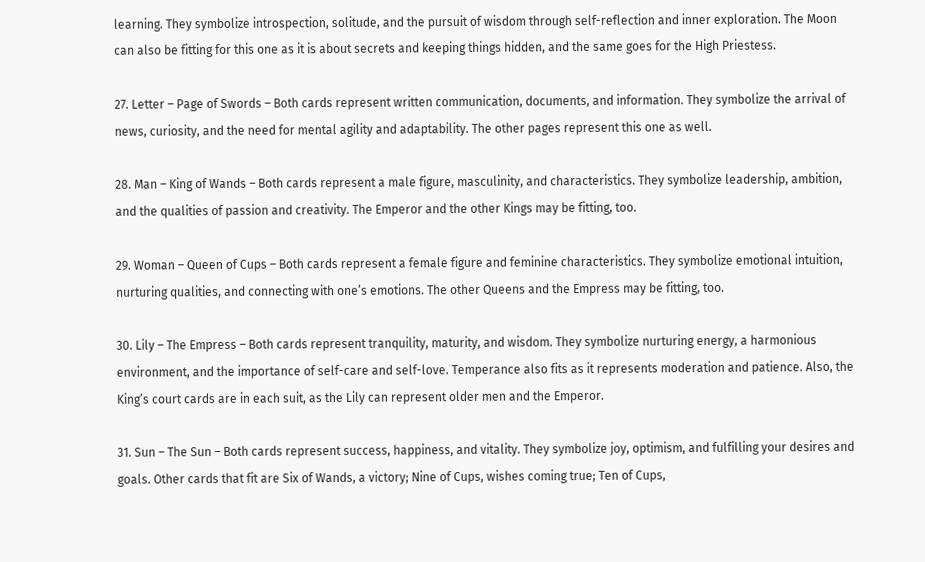learning. They symbolize introspection, solitude, and the pursuit of wisdom through self-reflection and inner exploration. The Moon can also be fitting for this one as it is about secrets and keeping things hidden, and the same goes for the High Priestess.

27. Letter – Page of Swords – Both cards represent written communication, documents, and information. They symbolize the arrival of news, curiosity, and the need for mental agility and adaptability. The other pages represent this one as well.

28. Man – King of Wands – Both cards represent a male figure, masculinity, and characteristics. They symbolize leadership, ambition, and the qualities of passion and creativity. The Emperor and the other Kings may be fitting, too.

29. Woman – Queen of Cups – Both cards represent a female figure and feminine characteristics. They symbolize emotional intuition, nurturing qualities, and connecting with one’s emotions. The other Queens and the Empress may be fitting, too.

30. Lily – The Empress – Both cards represent tranquility, maturity, and wisdom. They symbolize nurturing energy, a harmonious environment, and the importance of self-care and self-love. Temperance also fits as it represents moderation and patience. Also, the King’s court cards are in each suit, as the Lily can represent older men and the Emperor.

31. Sun – The Sun – Both cards represent success, happiness, and vitality. They symbolize joy, optimism, and fulfilling your desires and goals. Other cards that fit are Six of Wands, a victory; Nine of Cups, wishes coming true; Ten of Cups,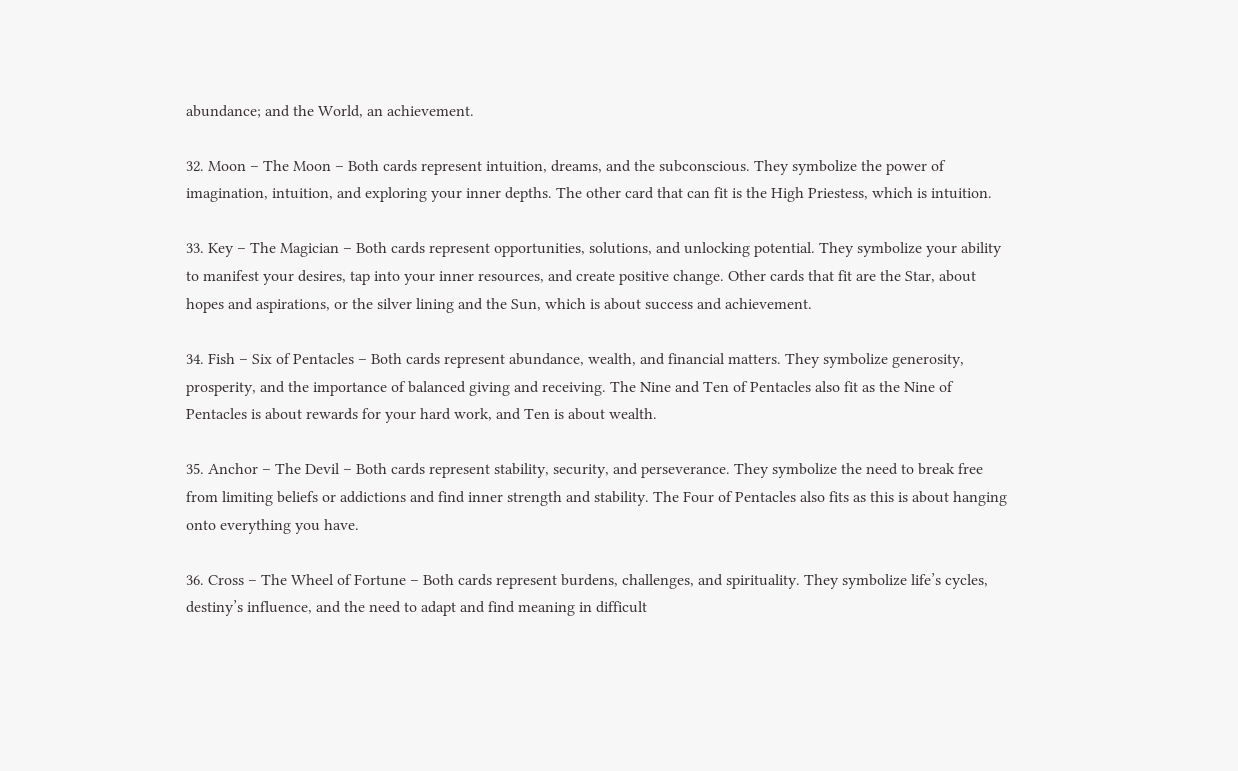abundance; and the World, an achievement.

32. Moon – The Moon – Both cards represent intuition, dreams, and the subconscious. They symbolize the power of imagination, intuition, and exploring your inner depths. The other card that can fit is the High Priestess, which is intuition.

33. Key – The Magician – Both cards represent opportunities, solutions, and unlocking potential. They symbolize your ability to manifest your desires, tap into your inner resources, and create positive change. Other cards that fit are the Star, about hopes and aspirations, or the silver lining and the Sun, which is about success and achievement.

34. Fish – Six of Pentacles – Both cards represent abundance, wealth, and financial matters. They symbolize generosity, prosperity, and the importance of balanced giving and receiving. The Nine and Ten of Pentacles also fit as the Nine of Pentacles is about rewards for your hard work, and Ten is about wealth.

35. Anchor – The Devil – Both cards represent stability, security, and perseverance. They symbolize the need to break free from limiting beliefs or addictions and find inner strength and stability. The Four of Pentacles also fits as this is about hanging onto everything you have.

36. Cross – The Wheel of Fortune – Both cards represent burdens, challenges, and spirituality. They symbolize life’s cycles, destiny’s influence, and the need to adapt and find meaning in difficult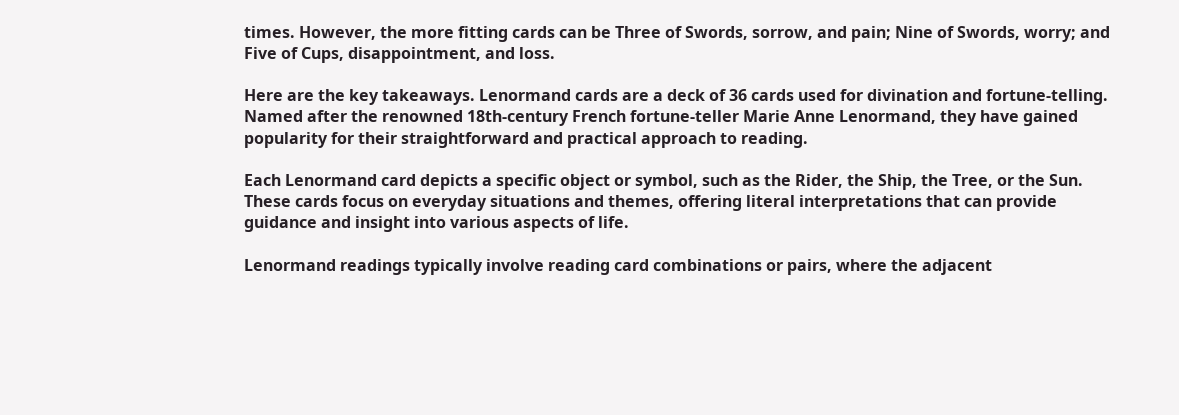times. However, the more fitting cards can be Three of Swords, sorrow, and pain; Nine of Swords, worry; and Five of Cups, disappointment, and loss.

Here are the key takeaways. Lenormand cards are a deck of 36 cards used for divination and fortune-telling. Named after the renowned 18th-century French fortune-teller Marie Anne Lenormand, they have gained popularity for their straightforward and practical approach to reading.

Each Lenormand card depicts a specific object or symbol, such as the Rider, the Ship, the Tree, or the Sun. These cards focus on everyday situations and themes, offering literal interpretations that can provide guidance and insight into various aspects of life.

Lenormand readings typically involve reading card combinations or pairs, where the adjacent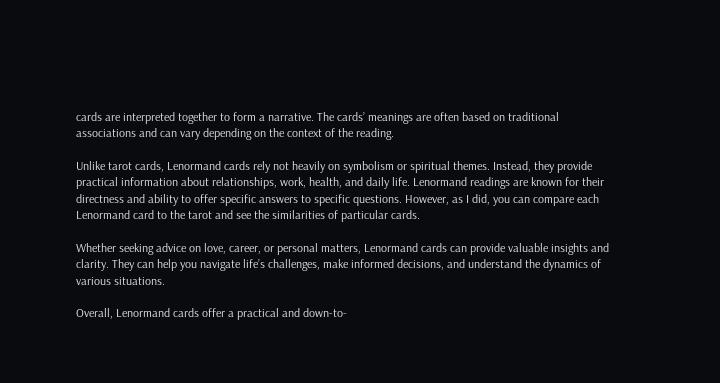cards are interpreted together to form a narrative. The cards’ meanings are often based on traditional associations and can vary depending on the context of the reading.

Unlike tarot cards, Lenormand cards rely not heavily on symbolism or spiritual themes. Instead, they provide practical information about relationships, work, health, and daily life. Lenormand readings are known for their directness and ability to offer specific answers to specific questions. However, as I did, you can compare each Lenormand card to the tarot and see the similarities of particular cards.

Whether seeking advice on love, career, or personal matters, Lenormand cards can provide valuable insights and clarity. They can help you navigate life’s challenges, make informed decisions, and understand the dynamics of various situations.

Overall, Lenormand cards offer a practical and down-to-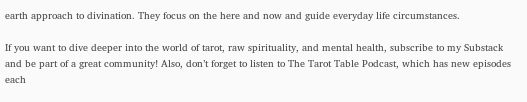earth approach to divination. They focus on the here and now and guide everyday life circumstances.

If you want to dive deeper into the world of tarot, raw spirituality, and mental health, subscribe to my Substack and be part of a great community! Also, don’t forget to listen to The Tarot Table Podcast, which has new episodes each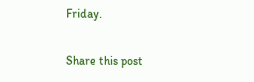Friday.

Share this post